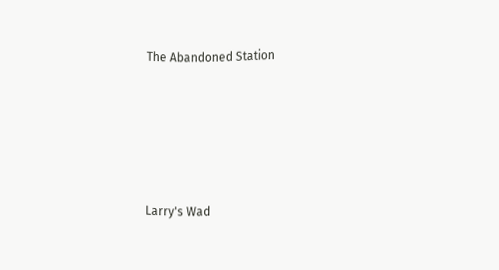The Abandoned Station






Larry's Wad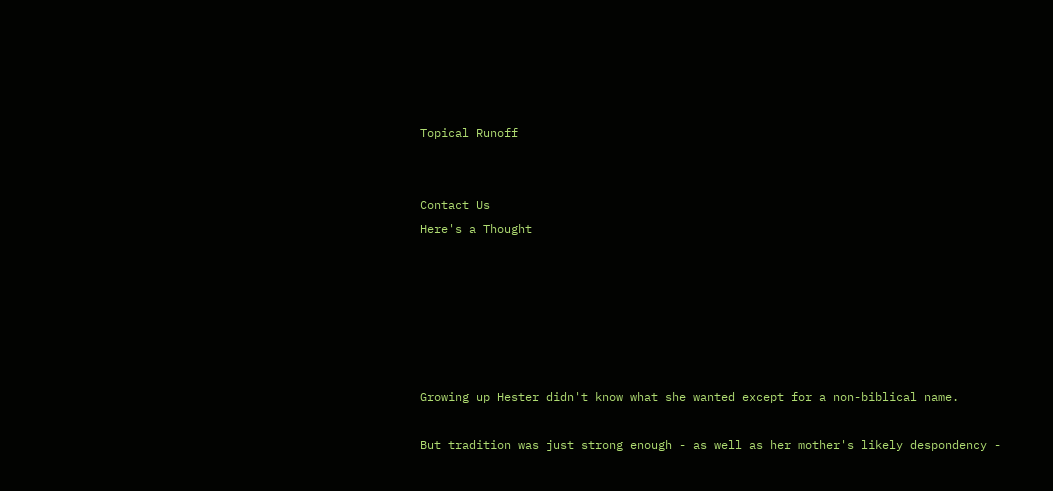Topical Runoff


Contact Us
Here's a Thought






Growing up Hester didn't know what she wanted except for a non-biblical name.

But tradition was just strong enough - as well as her mother's likely despondency -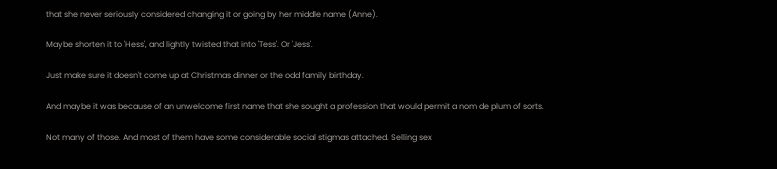that she never seriously considered changing it or going by her middle name (Anne).

Maybe shorten it to 'Hess', and lightly twisted that into 'Tess'. Or 'Jess'.

Just make sure it doesn't come up at Christmas dinner or the odd family birthday.

And maybe it was because of an unwelcome first name that she sought a profession that would permit a nom de plum of sorts.

Not many of those. And most of them have some considerable social stigmas attached. Selling sex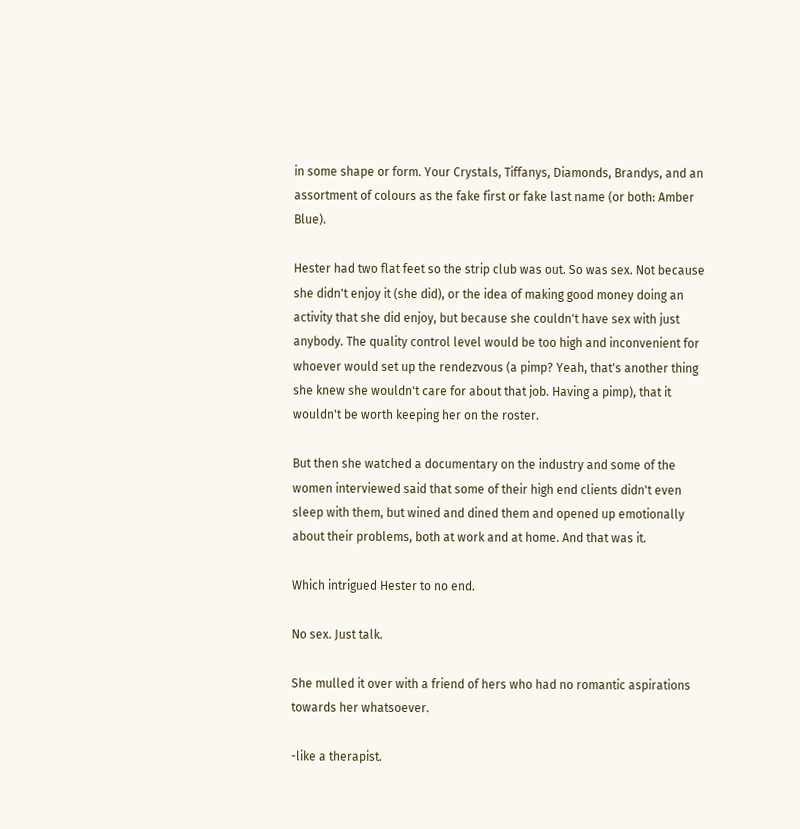in some shape or form. Your Crystals, Tiffanys, Diamonds, Brandys, and an assortment of colours as the fake first or fake last name (or both: Amber Blue).

Hester had two flat feet so the strip club was out. So was sex. Not because she didn't enjoy it (she did), or the idea of making good money doing an activity that she did enjoy, but because she couldn't have sex with just anybody. The quality control level would be too high and inconvenient for whoever would set up the rendezvous (a pimp? Yeah, that's another thing she knew she wouldn't care for about that job. Having a pimp), that it wouldn't be worth keeping her on the roster.

But then she watched a documentary on the industry and some of the women interviewed said that some of their high end clients didn't even sleep with them, but wined and dined them and opened up emotionally about their problems, both at work and at home. And that was it.

Which intrigued Hester to no end.

No sex. Just talk.

She mulled it over with a friend of hers who had no romantic aspirations towards her whatsoever.

-like a therapist.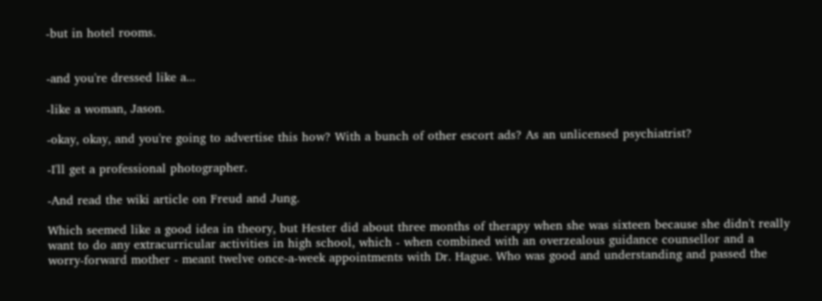-but in hotel rooms.


-and you're dressed like a...

-like a woman, Jason.

-okay, okay, and you're going to advertise this how? With a bunch of other escort ads? As an unlicensed psychiatrist?

-I'll get a professional photographer.

-And read the wiki article on Freud and Jung.

Which seemed like a good idea in theory, but Hester did about three months of therapy when she was sixteen because she didn't really want to do any extracurricular activities in high school, which - when combined with an overzealous guidance counsellor and a worry-forward mother - meant twelve once-a-week appointments with Dr. Hague. Who was good and understanding and passed the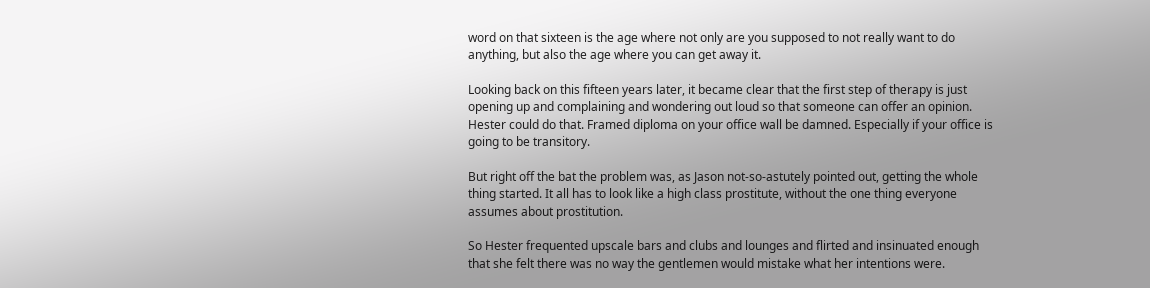word on that sixteen is the age where not only are you supposed to not really want to do anything, but also the age where you can get away it.

Looking back on this fifteen years later, it became clear that the first step of therapy is just opening up and complaining and wondering out loud so that someone can offer an opinion. Hester could do that. Framed diploma on your office wall be damned. Especially if your office is going to be transitory.

But right off the bat the problem was, as Jason not-so-astutely pointed out, getting the whole thing started. It all has to look like a high class prostitute, without the one thing everyone assumes about prostitution.

So Hester frequented upscale bars and clubs and lounges and flirted and insinuated enough that she felt there was no way the gentlemen would mistake what her intentions were.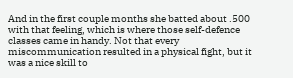And in the first couple months she batted about .500 with that feeling, which is where those self-defence classes came in handy. Not that every miscommunication resulted in a physical fight, but it was a nice skill to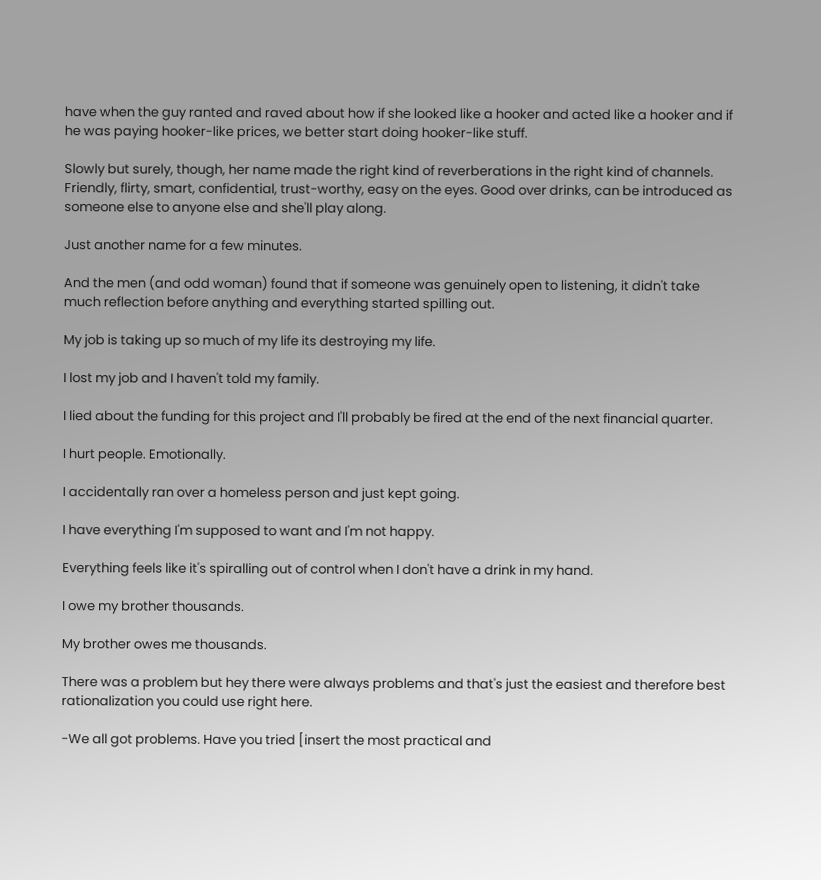have when the guy ranted and raved about how if she looked like a hooker and acted like a hooker and if he was paying hooker-like prices, we better start doing hooker-like stuff.

Slowly but surely, though, her name made the right kind of reverberations in the right kind of channels. Friendly, flirty, smart, confidential, trust-worthy, easy on the eyes. Good over drinks, can be introduced as someone else to anyone else and she'll play along.

Just another name for a few minutes.

And the men (and odd woman) found that if someone was genuinely open to listening, it didn't take  much reflection before anything and everything started spilling out.

My job is taking up so much of my life its destroying my life.

I lost my job and I haven't told my family.

I lied about the funding for this project and I'll probably be fired at the end of the next financial quarter.

I hurt people. Emotionally.

I accidentally ran over a homeless person and just kept going.

I have everything I'm supposed to want and I'm not happy.

Everything feels like it's spiralling out of control when I don't have a drink in my hand.

I owe my brother thousands.

My brother owes me thousands.

There was a problem but hey there were always problems and that's just the easiest and therefore best rationalization you could use right here.

-We all got problems. Have you tried [insert the most practical and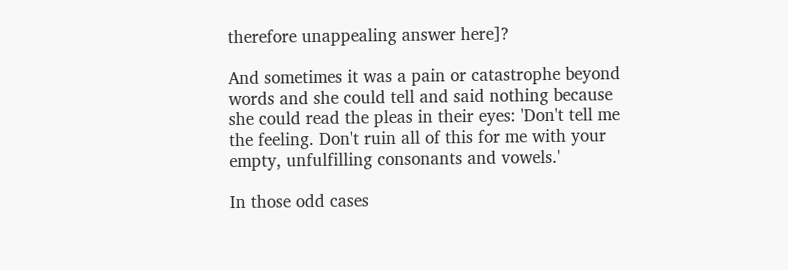therefore unappealing answer here]?

And sometimes it was a pain or catastrophe beyond words and she could tell and said nothing because she could read the pleas in their eyes: 'Don't tell me the feeling. Don't ruin all of this for me with your empty, unfulfilling consonants and vowels.'

In those odd cases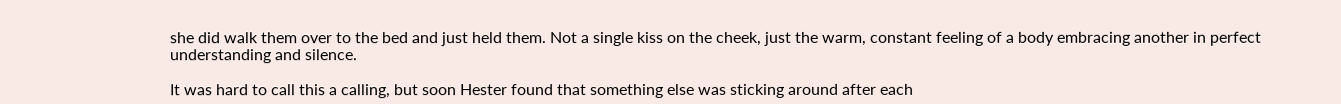she did walk them over to the bed and just held them. Not a single kiss on the cheek, just the warm, constant feeling of a body embracing another in perfect understanding and silence.

It was hard to call this a calling, but soon Hester found that something else was sticking around after each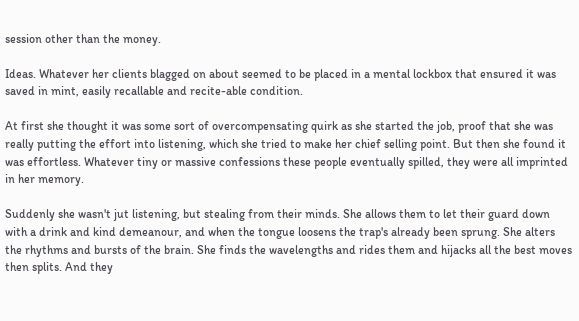session other than the money.

Ideas. Whatever her clients blagged on about seemed to be placed in a mental lockbox that ensured it was saved in mint, easily recallable and recite-able condition.

At first she thought it was some sort of overcompensating quirk as she started the job, proof that she was really putting the effort into listening, which she tried to make her chief selling point. But then she found it was effortless. Whatever tiny or massive confessions these people eventually spilled, they were all imprinted in her memory.

Suddenly she wasn't jut listening, but stealing from their minds. She allows them to let their guard down with a drink and kind demeanour, and when the tongue loosens the trap's already been sprung. She alters the rhythms and bursts of the brain. She finds the wavelengths and rides them and hijacks all the best moves then splits. And they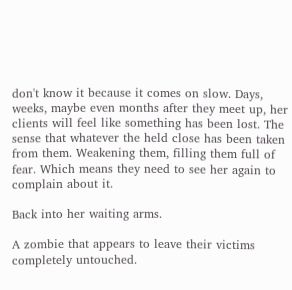don't know it because it comes on slow. Days, weeks, maybe even months after they meet up, her clients will feel like something has been lost. The sense that whatever the held close has been taken from them. Weakening them, filling them full of fear. Which means they need to see her again to complain about it.

Back into her waiting arms.

A zombie that appears to leave their victims completely untouched.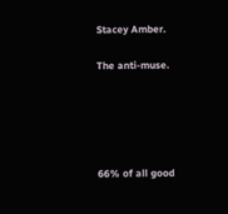Stacey Amber.

The anti-muse.





66% of all good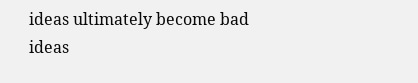ideas ultimately become bad ideas